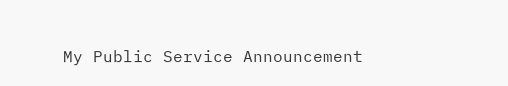My Public Service Announcement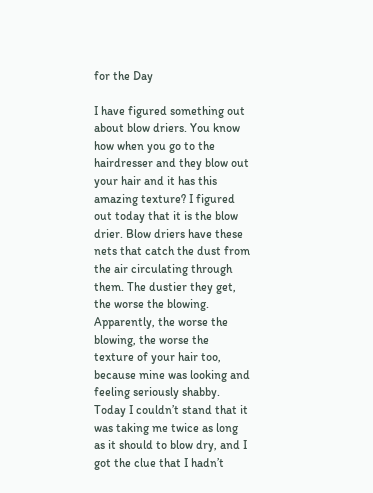for the Day

I have figured something out about blow driers. You know how when you go to the hairdresser and they blow out your hair and it has this amazing texture? I figured out today that it is the blow drier. Blow driers have these nets that catch the dust from the air circulating through them. The dustier they get, the worse the blowing. Apparently, the worse the blowing, the worse the texture of your hair too, because mine was looking and feeling seriously shabby. Today I couldn’t stand that it was taking me twice as long as it should to blow dry, and I got the clue that I hadn’t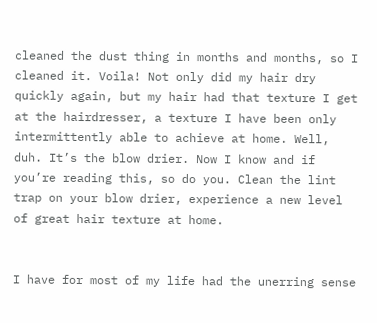cleaned the dust thing in months and months, so I cleaned it. Voila! Not only did my hair dry quickly again, but my hair had that texture I get at the hairdresser, a texture I have been only intermittently able to achieve at home. Well, duh. It’s the blow drier. Now I know and if you’re reading this, so do you. Clean the lint trap on your blow drier, experience a new level of great hair texture at home.


I have for most of my life had the unerring sense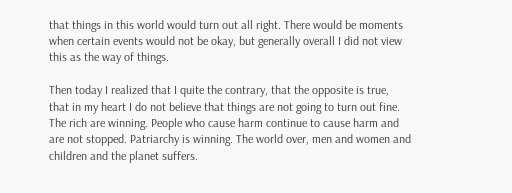that things in this world would turn out all right. There would be moments when certain events would not be okay, but generally overall I did not view this as the way of things.

Then today I realized that I quite the contrary, that the opposite is true, that in my heart I do not believe that things are not going to turn out fine. The rich are winning. People who cause harm continue to cause harm and are not stopped. Patriarchy is winning. The world over, men and women and children and the planet suffers.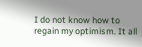I do not know how to regain my optimism. It all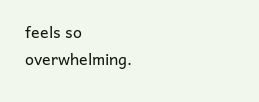feels so overwhelming.